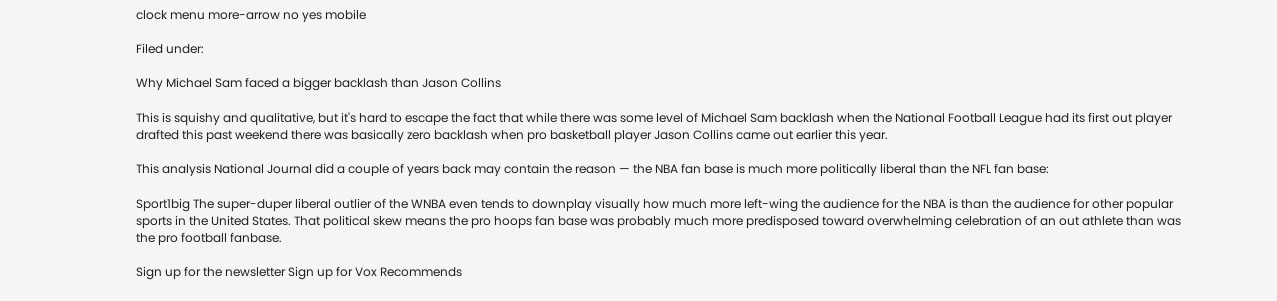clock menu more-arrow no yes mobile

Filed under:

Why Michael Sam faced a bigger backlash than Jason Collins

This is squishy and qualitative, but it's hard to escape the fact that while there was some level of Michael Sam backlash when the National Football League had its first out player drafted this past weekend there was basically zero backlash when pro basketball player Jason Collins came out earlier this year.

This analysis National Journal did a couple of years back may contain the reason — the NBA fan base is much more politically liberal than the NFL fan base:

Sport1big The super-duper liberal outlier of the WNBA even tends to downplay visually how much more left-wing the audience for the NBA is than the audience for other popular sports in the United States. That political skew means the pro hoops fan base was probably much more predisposed toward overwhelming celebration of an out athlete than was the pro football fanbase.

Sign up for the newsletter Sign up for Vox Recommends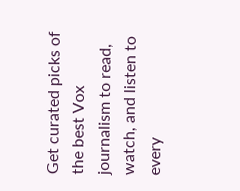Get curated picks of the best Vox journalism to read, watch, and listen to every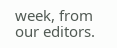week, from our editors.